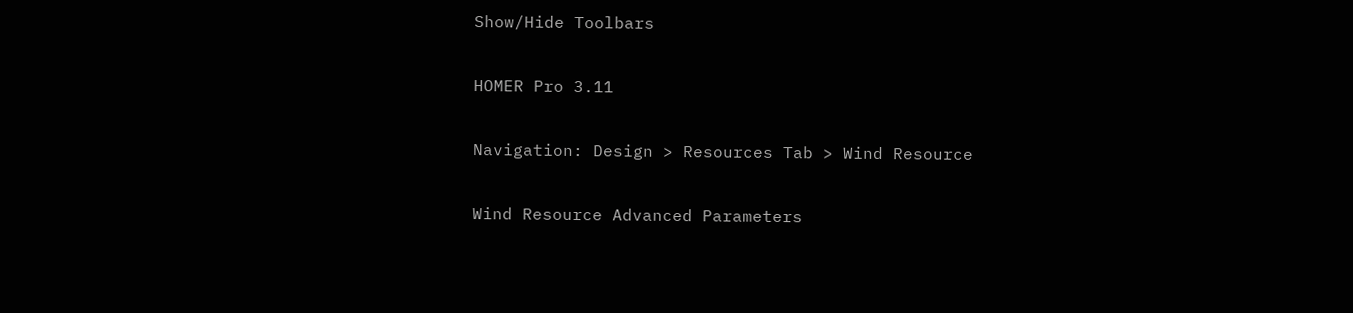Show/Hide Toolbars

HOMER Pro 3.11

Navigation: Design > Resources Tab > Wind Resource

Wind Resource Advanced Parameters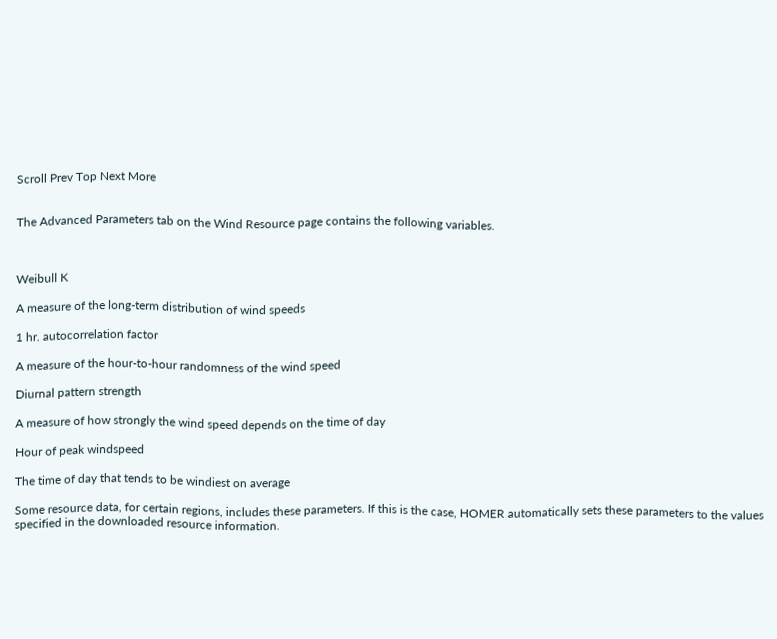Scroll Prev Top Next More


The Advanced Parameters tab on the Wind Resource page contains the following variables.



Weibull K

A measure of the long-term distribution of wind speeds

1 hr. autocorrelation factor

A measure of the hour-to-hour randomness of the wind speed

Diurnal pattern strength

A measure of how strongly the wind speed depends on the time of day

Hour of peak windspeed

The time of day that tends to be windiest on average

Some resource data, for certain regions, includes these parameters. If this is the case, HOMER automatically sets these parameters to the values specified in the downloaded resource information.